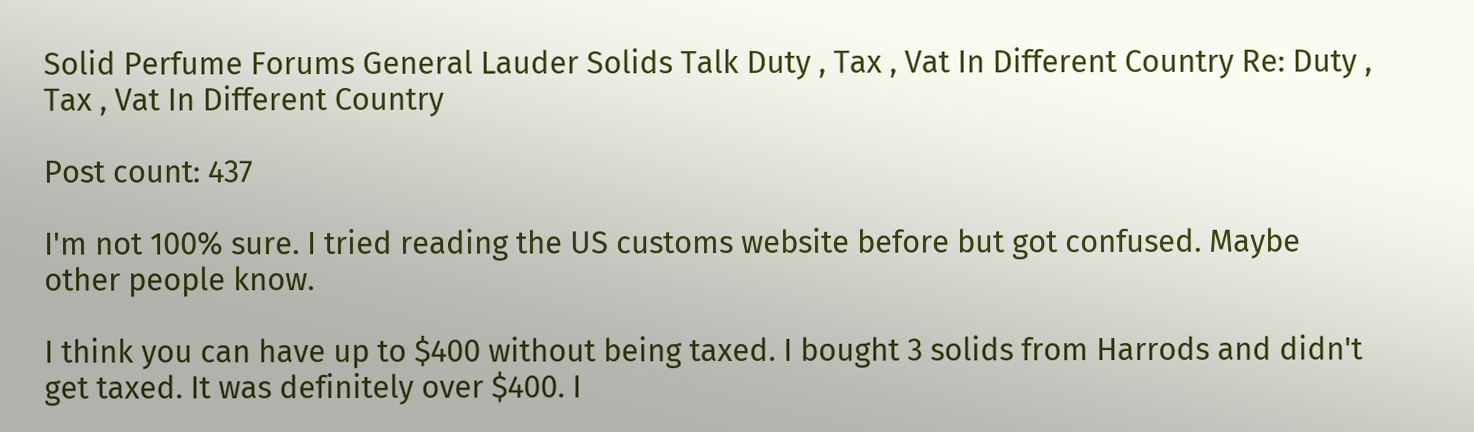Solid Perfume Forums General Lauder Solids Talk Duty , Tax , Vat In Different Country Re: Duty , Tax , Vat In Different Country

Post count: 437

I'm not 100% sure. I tried reading the US customs website before but got confused. Maybe other people know.

I think you can have up to $400 without being taxed. I bought 3 solids from Harrods and didn't get taxed. It was definitely over $400. I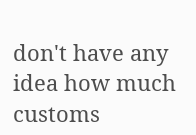don't have any idea how much customs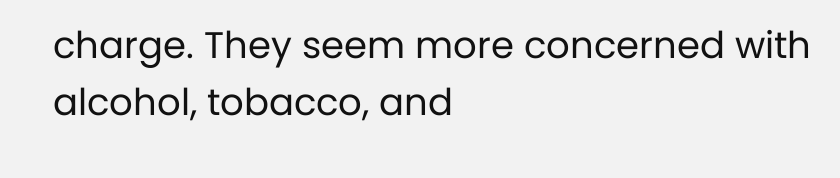charge. They seem more concerned with alcohol, tobacco, and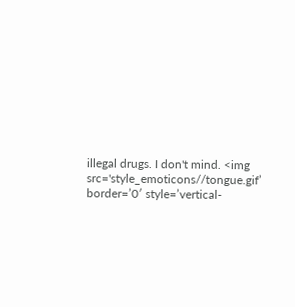illegal drugs. I don't mind. <img src='style_emoticons//tongue.gif’ border=’0′ style=’vertical-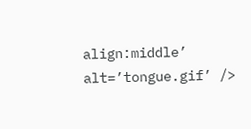align:middle’ alt=’tongue.gif’ />